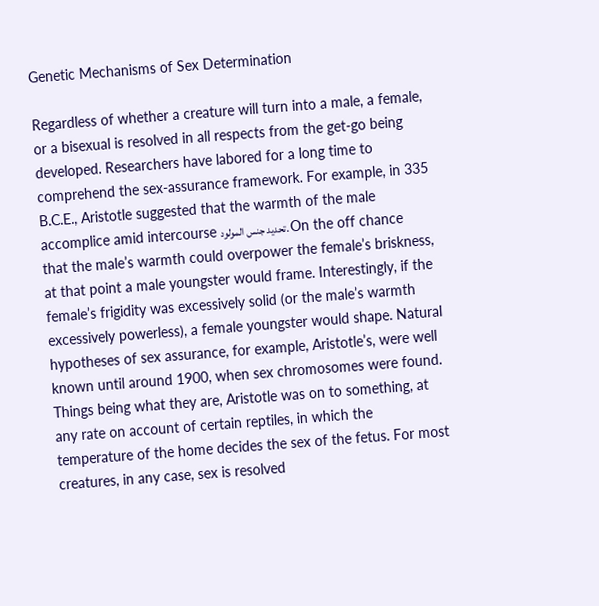Genetic Mechanisms of Sex Determination

Regardless of whether a creature will turn into a male, a female, or a bisexual is resolved in all respects from the get-go being developed. Researchers have labored for a long time to comprehend the sex-assurance framework. For example, in 335 B.C.E., Aristotle suggested that the warmth of the male accomplice amid intercourse تحديد جنس المولود. On the off chance that the male’s warmth could overpower the female’s briskness, at that point a male youngster would frame. Interestingly, if the female’s frigidity was excessively solid (or the male’s warmth excessively powerless), a female youngster would shape. Natural hypotheses of sex assurance, for example, Aristotle’s, were well known until around 1900, when sex chromosomes were found. Things being what they are, Aristotle was on to something, at any rate on account of certain reptiles, in which the temperature of the home decides the sex of the fetus. For most creatures, in any case, sex is resolved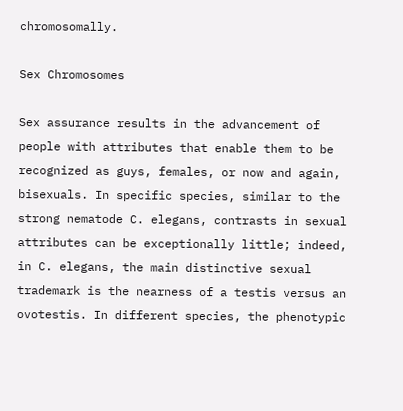chromosomally.

Sex Chromosomes

Sex assurance results in the advancement of people with attributes that enable them to be recognized as guys, females, or now and again, bisexuals. In specific species, similar to the strong nematode C. elegans, contrasts in sexual attributes can be exceptionally little; indeed, in C. elegans, the main distinctive sexual trademark is the nearness of a testis versus an ovotestis. In different species, the phenotypic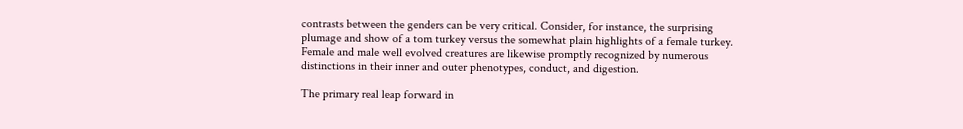contrasts between the genders can be very critical. Consider, for instance, the surprising plumage and show of a tom turkey versus the somewhat plain highlights of a female turkey. Female and male well evolved creatures are likewise promptly recognized by numerous distinctions in their inner and outer phenotypes, conduct, and digestion.

The primary real leap forward in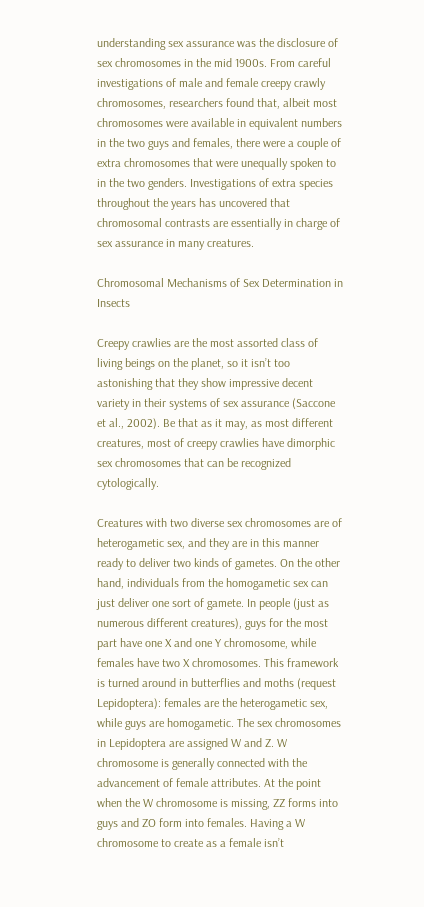understanding sex assurance was the disclosure of sex chromosomes in the mid 1900s. From careful investigations of male and female creepy crawly chromosomes, researchers found that, albeit most chromosomes were available in equivalent numbers in the two guys and females, there were a couple of extra chromosomes that were unequally spoken to in the two genders. Investigations of extra species throughout the years has uncovered that chromosomal contrasts are essentially in charge of sex assurance in many creatures.

Chromosomal Mechanisms of Sex Determination in Insects

Creepy crawlies are the most assorted class of living beings on the planet, so it isn’t too astonishing that they show impressive decent variety in their systems of sex assurance (Saccone et al., 2002). Be that as it may, as most different creatures, most of creepy crawlies have dimorphic sex chromosomes that can be recognized cytologically.

Creatures with two diverse sex chromosomes are of heterogametic sex, and they are in this manner ready to deliver two kinds of gametes. On the other hand, individuals from the homogametic sex can just deliver one sort of gamete. In people (just as numerous different creatures), guys for the most part have one X and one Y chromosome, while females have two X chromosomes. This framework is turned around in butterflies and moths (request Lepidoptera): females are the heterogametic sex, while guys are homogametic. The sex chromosomes in Lepidoptera are assigned W and Z. W chromosome is generally connected with the advancement of female attributes. At the point when the W chromosome is missing, ZZ forms into guys and ZO form into females. Having a W chromosome to create as a female isn’t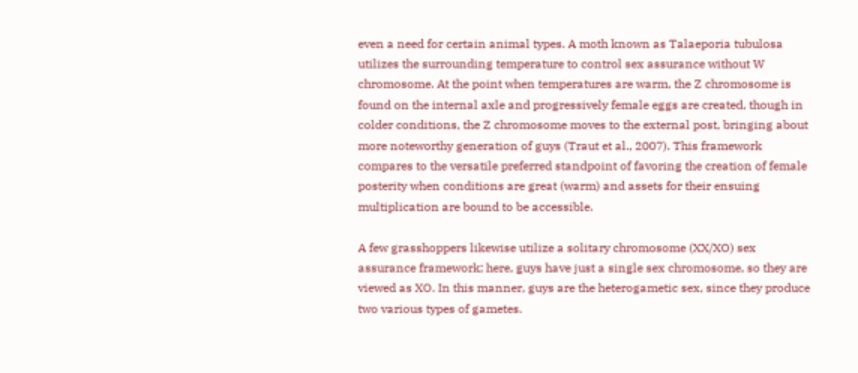even a need for certain animal types. A moth known as Talaeporia tubulosa utilizes the surrounding temperature to control sex assurance without W chromosome. At the point when temperatures are warm, the Z chromosome is found on the internal axle and progressively female eggs are created, though in colder conditions, the Z chromosome moves to the external post, bringing about more noteworthy generation of guys (Traut et al., 2007). This framework compares to the versatile preferred standpoint of favoring the creation of female posterity when conditions are great (warm) and assets for their ensuing multiplication are bound to be accessible.

A few grasshoppers likewise utilize a solitary chromosome (XX/XO) sex assurance framework; here, guys have just a single sex chromosome, so they are viewed as XO. In this manner, guys are the heterogametic sex, since they produce two various types of gametes.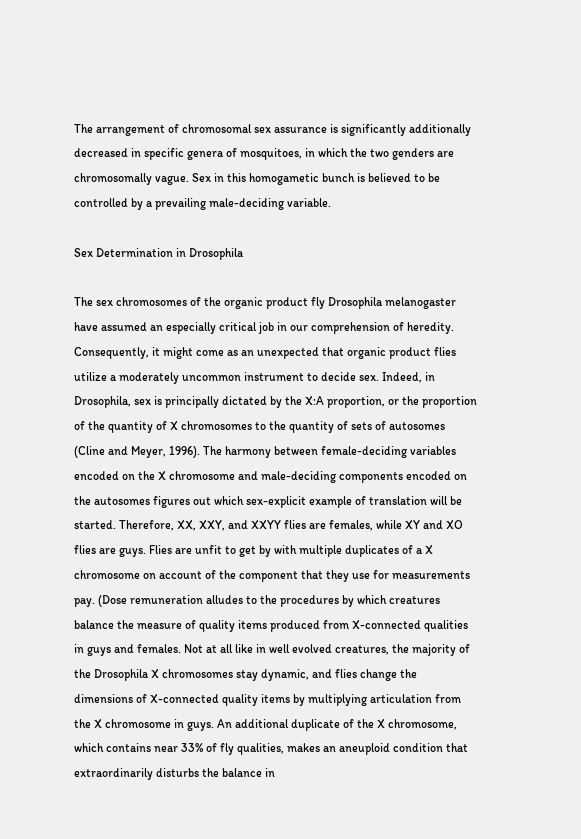The arrangement of chromosomal sex assurance is significantly additionally decreased in specific genera of mosquitoes, in which the two genders are chromosomally vague. Sex in this homogametic bunch is believed to be controlled by a prevailing male-deciding variable.

Sex Determination in Drosophila

The sex chromosomes of the organic product fly Drosophila melanogaster have assumed an especially critical job in our comprehension of heredity. Consequently, it might come as an unexpected that organic product flies utilize a moderately uncommon instrument to decide sex. Indeed, in Drosophila, sex is principally dictated by the X:A proportion, or the proportion of the quantity of X chromosomes to the quantity of sets of autosomes (Cline and Meyer, 1996). The harmony between female-deciding variables encoded on the X chromosome and male-deciding components encoded on the autosomes figures out which sex-explicit example of translation will be started. Therefore, XX, XXY, and XXYY flies are females, while XY and XO flies are guys. Flies are unfit to get by with multiple duplicates of a X chromosome on account of the component that they use for measurements pay. (Dose remuneration alludes to the procedures by which creatures balance the measure of quality items produced from X-connected qualities in guys and females. Not at all like in well evolved creatures, the majority of the Drosophila X chromosomes stay dynamic, and flies change the dimensions of X-connected quality items by multiplying articulation from the X chromosome in guys. An additional duplicate of the X chromosome, which contains near 33% of fly qualities, makes an aneuploid condition that extraordinarily disturbs the balance in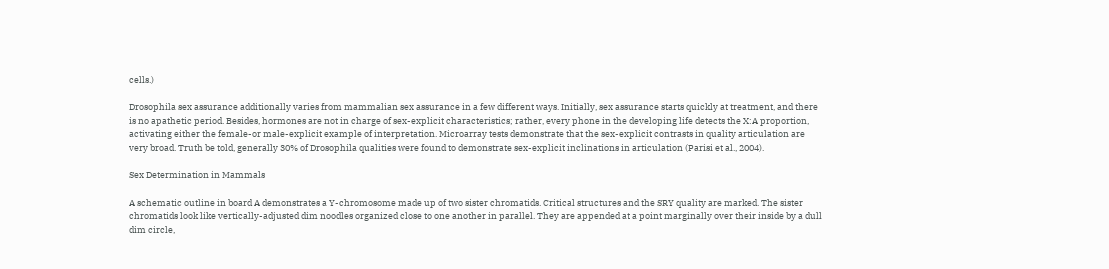cells.)

Drosophila sex assurance additionally varies from mammalian sex assurance in a few different ways. Initially, sex assurance starts quickly at treatment, and there is no apathetic period. Besides, hormones are not in charge of sex-explicit characteristics; rather, every phone in the developing life detects the X:A proportion, activating either the female-or male-explicit example of interpretation. Microarray tests demonstrate that the sex-explicit contrasts in quality articulation are very broad. Truth be told, generally 30% of Drosophila qualities were found to demonstrate sex-explicit inclinations in articulation (Parisi et al., 2004).

Sex Determination in Mammals

A schematic outline in board A demonstrates a Y-chromosome made up of two sister chromatids. Critical structures and the SRY quality are marked. The sister chromatids look like vertically-adjusted dim noodles organized close to one another in parallel. They are appended at a point marginally over their inside by a dull dim circle,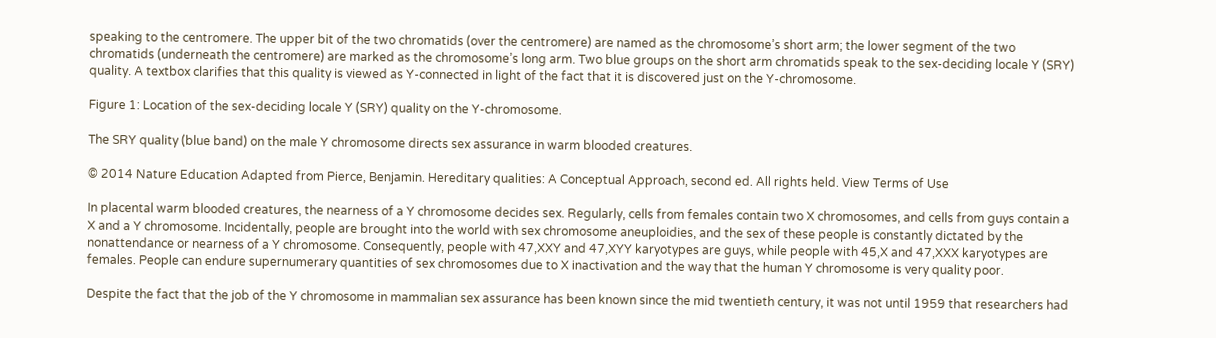speaking to the centromere. The upper bit of the two chromatids (over the centromere) are named as the chromosome’s short arm; the lower segment of the two chromatids (underneath the centromere) are marked as the chromosome’s long arm. Two blue groups on the short arm chromatids speak to the sex-deciding locale Y (SRY) quality. A textbox clarifies that this quality is viewed as Y-connected in light of the fact that it is discovered just on the Y-chromosome.

Figure 1: Location of the sex-deciding locale Y (SRY) quality on the Y-chromosome.

The SRY quality (blue band) on the male Y chromosome directs sex assurance in warm blooded creatures.

© 2014 Nature Education Adapted from Pierce, Benjamin. Hereditary qualities: A Conceptual Approach, second ed. All rights held. View Terms of Use

In placental warm blooded creatures, the nearness of a Y chromosome decides sex. Regularly, cells from females contain two X chromosomes, and cells from guys contain a X and a Y chromosome. Incidentally, people are brought into the world with sex chromosome aneuploidies, and the sex of these people is constantly dictated by the nonattendance or nearness of a Y chromosome. Consequently, people with 47,XXY and 47,XYY karyotypes are guys, while people with 45,X and 47,XXX karyotypes are females. People can endure supernumerary quantities of sex chromosomes due to X inactivation and the way that the human Y chromosome is very quality poor.

Despite the fact that the job of the Y chromosome in mammalian sex assurance has been known since the mid twentieth century, it was not until 1959 that researchers had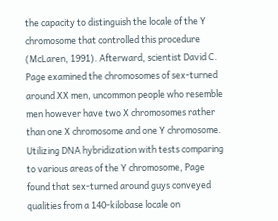the capacity to distinguish the locale of the Y chromosome that controlled this procedure (McLaren, 1991). Afterward, scientist David C. Page examined the chromosomes of sex-turned around XX men, uncommon people who resemble men however have two X chromosomes rather than one X chromosome and one Y chromosome. Utilizing DNA hybridization with tests comparing to various areas of the Y chromosome, Page found that sex-turned around guys conveyed qualities from a 140-kilobase locale on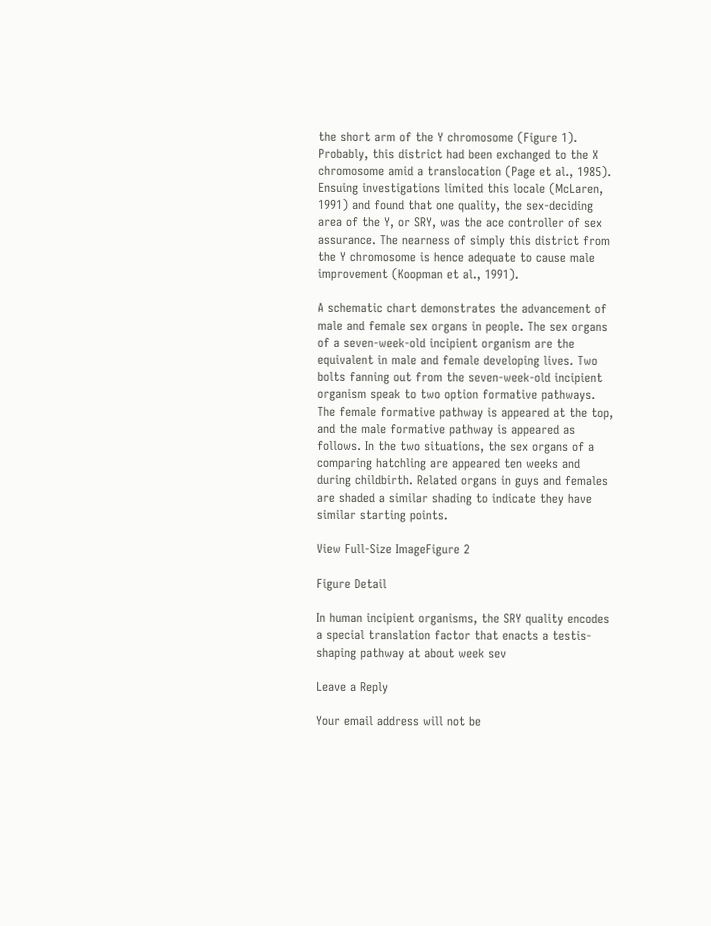the short arm of the Y chromosome (Figure 1). Probably, this district had been exchanged to the X chromosome amid a translocation (Page et al., 1985). Ensuing investigations limited this locale (McLaren, 1991) and found that one quality, the sex-deciding area of the Y, or SRY, was the ace controller of sex assurance. The nearness of simply this district from the Y chromosome is hence adequate to cause male improvement (Koopman et al., 1991).

A schematic chart demonstrates the advancement of male and female sex organs in people. The sex organs of a seven-week-old incipient organism are the equivalent in male and female developing lives. Two bolts fanning out from the seven-week-old incipient organism speak to two option formative pathways. The female formative pathway is appeared at the top, and the male formative pathway is appeared as follows. In the two situations, the sex organs of a comparing hatchling are appeared ten weeks and during childbirth. Related organs in guys and females are shaded a similar shading to indicate they have similar starting points.

View Full-Size ImageFigure 2

Figure Detail

In human incipient organisms, the SRY quality encodes a special translation factor that enacts a testis-shaping pathway at about week sev

Leave a Reply

Your email address will not be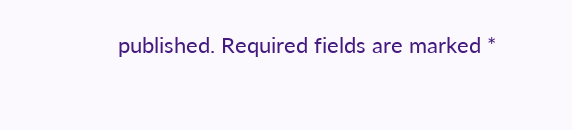published. Required fields are marked *